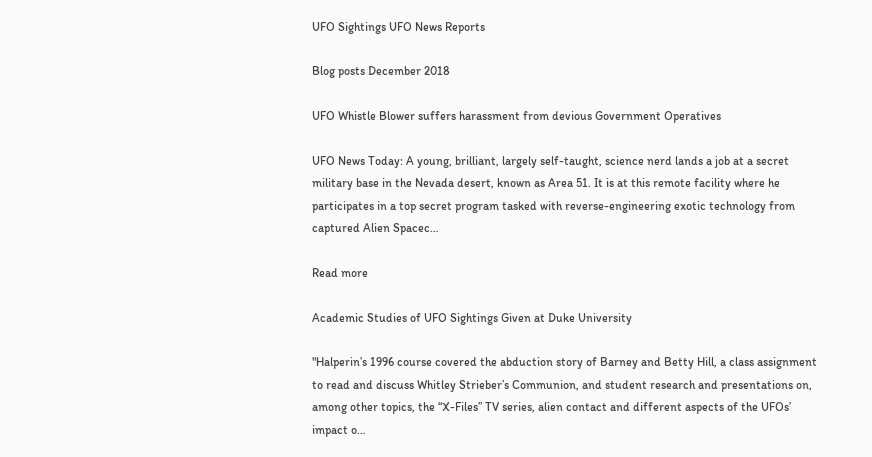UFO Sightings UFO News Reports

Blog posts December 2018

UFO Whistle Blower suffers harassment from devious Government Operatives

UFO News Today: A young, brilliant, largely self-taught, science nerd lands a job at a secret military base in the Nevada desert, known as Area 51. It is at this remote facility where he participates in a top secret program tasked with reverse-engineering exotic technology from captured Alien Spacec…

Read more

Academic Studies of UFO Sightings Given at Duke University

"Halperin’s 1996 course covered the abduction story of Barney and Betty Hill, a class assignment to read and discuss Whitley Strieber’s Communion, and student research and presentations on, among other topics, the “X-Files” TV series, alien contact and different aspects of the UFOs’ impact o…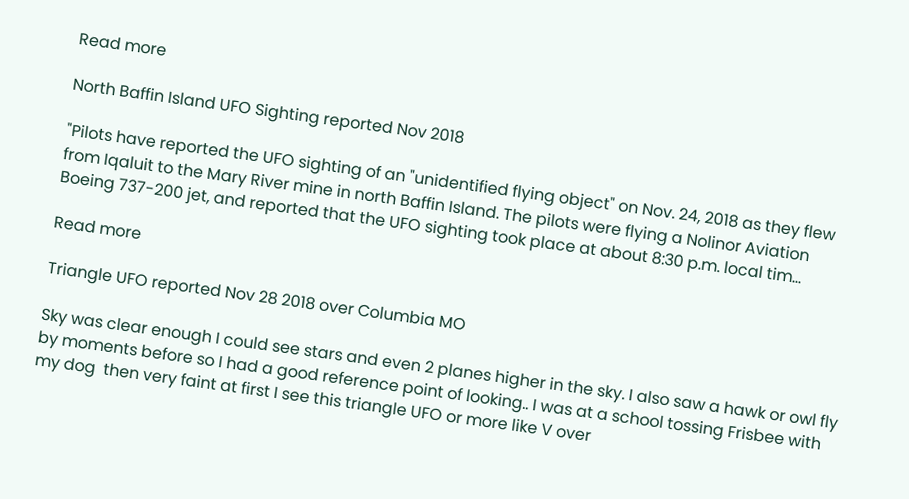Read more

North Baffin Island UFO Sighting reported Nov 2018

"Pilots have reported the UFO sighting of an "unidentified flying object" on Nov. 24, 2018 as they flew from Iqaluit to the Mary River mine in north Baffin Island. The pilots were flying a Nolinor Aviation Boeing 737-200 jet, and reported that the UFO sighting took place at about 8:30 p.m. local tim…

Read more

Triangle UFO reported Nov 28 2018 over Columbia MO

Sky was clear enough I could see stars and even 2 planes higher in the sky. I also saw a hawk or owl fly by moments before so I had a good reference point of looking.. I was at a school tossing Frisbee with my dog  then very faint at first I see this triangle UFO or more like V over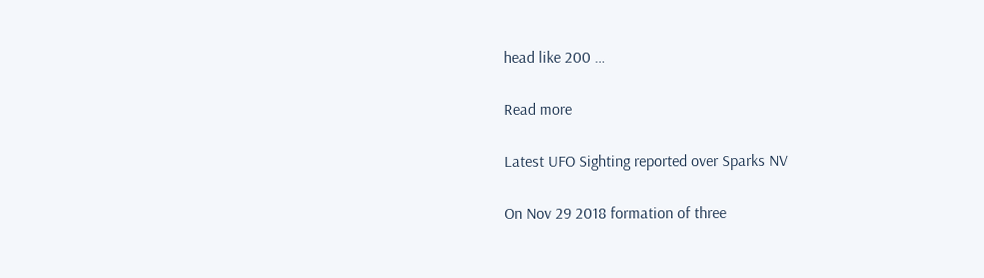head like 200 …

Read more

Latest UFO Sighting reported over Sparks NV

On Nov 29 2018 formation of three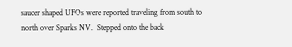saucer shaped UFOs were reported traveling from south to north over Sparks NV.  Stepped onto the back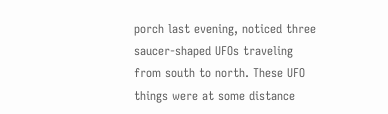porch last evening, noticed three saucer-shaped UFOs traveling from south to north. These UFO things were at some distance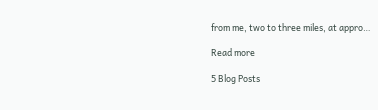from me, two to three miles, at appro…

Read more

5 Blog Posts